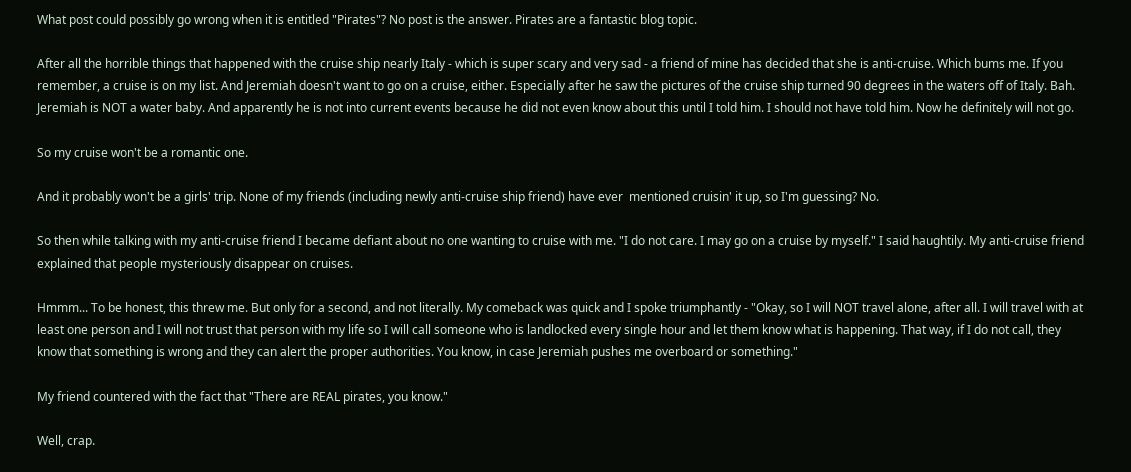What post could possibly go wrong when it is entitled "Pirates"? No post is the answer. Pirates are a fantastic blog topic.

After all the horrible things that happened with the cruise ship nearly Italy - which is super scary and very sad - a friend of mine has decided that she is anti-cruise. Which bums me. If you remember, a cruise is on my list. And Jeremiah doesn't want to go on a cruise, either. Especially after he saw the pictures of the cruise ship turned 90 degrees in the waters off of Italy. Bah. Jeremiah is NOT a water baby. And apparently he is not into current events because he did not even know about this until I told him. I should not have told him. Now he definitely will not go.

So my cruise won't be a romantic one.

And it probably won't be a girls' trip. None of my friends (including newly anti-cruise ship friend) have ever  mentioned cruisin' it up, so I'm guessing? No.

So then while talking with my anti-cruise friend I became defiant about no one wanting to cruise with me. "I do not care. I may go on a cruise by myself." I said haughtily. My anti-cruise friend explained that people mysteriously disappear on cruises.

Hmmm... To be honest, this threw me. But only for a second, and not literally. My comeback was quick and I spoke triumphantly - "Okay, so I will NOT travel alone, after all. I will travel with at least one person and I will not trust that person with my life so I will call someone who is landlocked every single hour and let them know what is happening. That way, if I do not call, they know that something is wrong and they can alert the proper authorities. You know, in case Jeremiah pushes me overboard or something."

My friend countered with the fact that "There are REAL pirates, you know."

Well, crap.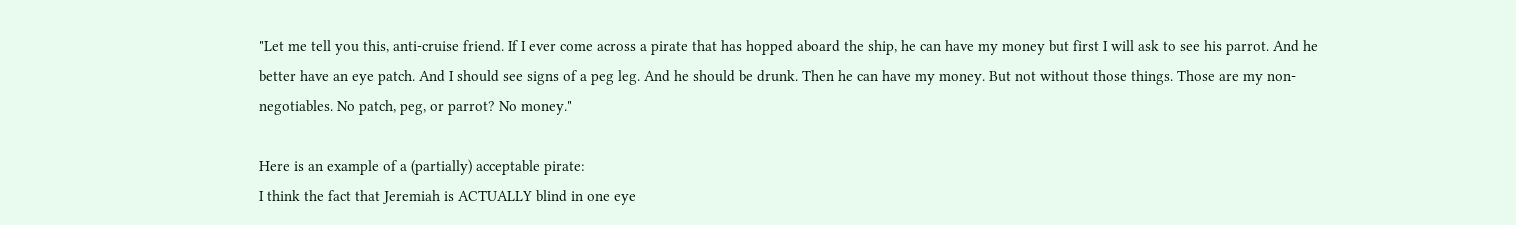"Let me tell you this, anti-cruise friend. If I ever come across a pirate that has hopped aboard the ship, he can have my money but first I will ask to see his parrot. And he better have an eye patch. And I should see signs of a peg leg. And he should be drunk. Then he can have my money. But not without those things. Those are my non-negotiables. No patch, peg, or parrot? No money."

Here is an example of a (partially) acceptable pirate:
I think the fact that Jeremiah is ACTUALLY blind in one eye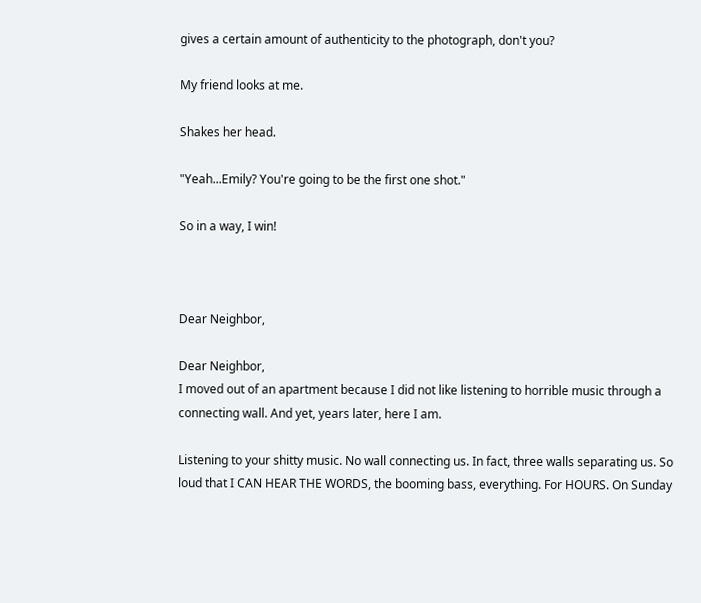gives a certain amount of authenticity to the photograph, don't you?

My friend looks at me.

Shakes her head.

"Yeah...Emily? You're going to be the first one shot."

So in a way, I win!



Dear Neighbor,

Dear Neighbor,
I moved out of an apartment because I did not like listening to horrible music through a connecting wall. And yet, years later, here I am.

Listening to your shitty music. No wall connecting us. In fact, three walls separating us. So loud that I CAN HEAR THE WORDS, the booming bass, everything. For HOURS. On Sunday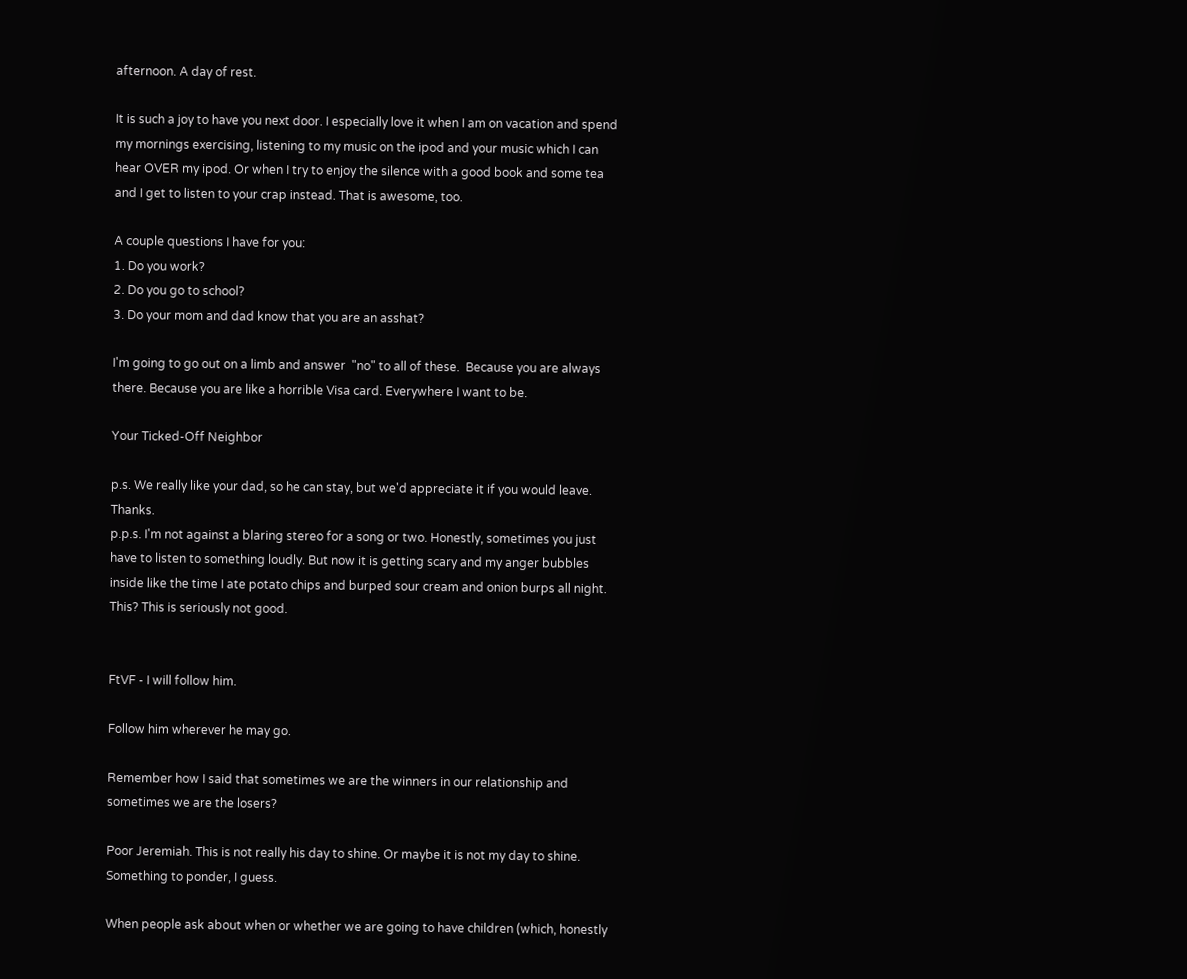afternoon. A day of rest.

It is such a joy to have you next door. I especially love it when I am on vacation and spend my mornings exercising, listening to my music on the ipod and your music which I can hear OVER my ipod. Or when I try to enjoy the silence with a good book and some tea and I get to listen to your crap instead. That is awesome, too.

A couple questions I have for you:
1. Do you work?
2. Do you go to school?
3. Do your mom and dad know that you are an asshat?

I'm going to go out on a limb and answer  "no" to all of these.  Because you are always there. Because you are like a horrible Visa card. Everywhere I want to be.

Your Ticked-Off Neighbor

p.s. We really like your dad, so he can stay, but we'd appreciate it if you would leave. Thanks.
p.p.s. I'm not against a blaring stereo for a song or two. Honestly, sometimes you just have to listen to something loudly. But now it is getting scary and my anger bubbles inside like the time I ate potato chips and burped sour cream and onion burps all night. This? This is seriously not good.


FtVF - I will follow him.

Follow him wherever he may go.

Remember how I said that sometimes we are the winners in our relationship and sometimes we are the losers?

Poor Jeremiah. This is not really his day to shine. Or maybe it is not my day to shine. Something to ponder, I guess.

When people ask about when or whether we are going to have children (which, honestly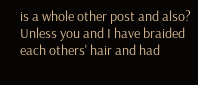is a whole other post and also? Unless you and I have braided each others' hair and had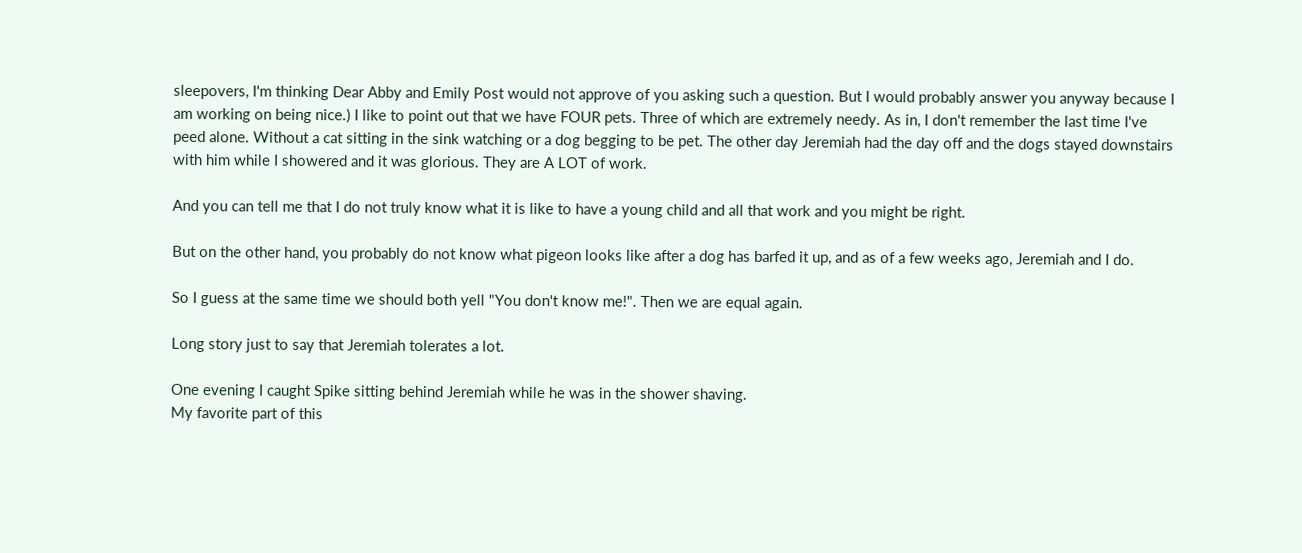sleepovers, I'm thinking Dear Abby and Emily Post would not approve of you asking such a question. But I would probably answer you anyway because I am working on being nice.) I like to point out that we have FOUR pets. Three of which are extremely needy. As in, I don't remember the last time I've peed alone. Without a cat sitting in the sink watching or a dog begging to be pet. The other day Jeremiah had the day off and the dogs stayed downstairs with him while I showered and it was glorious. They are A LOT of work.

And you can tell me that I do not truly know what it is like to have a young child and all that work and you might be right.

But on the other hand, you probably do not know what pigeon looks like after a dog has barfed it up, and as of a few weeks ago, Jeremiah and I do.

So I guess at the same time we should both yell "You don't know me!". Then we are equal again.

Long story just to say that Jeremiah tolerates a lot.

One evening I caught Spike sitting behind Jeremiah while he was in the shower shaving.
My favorite part of this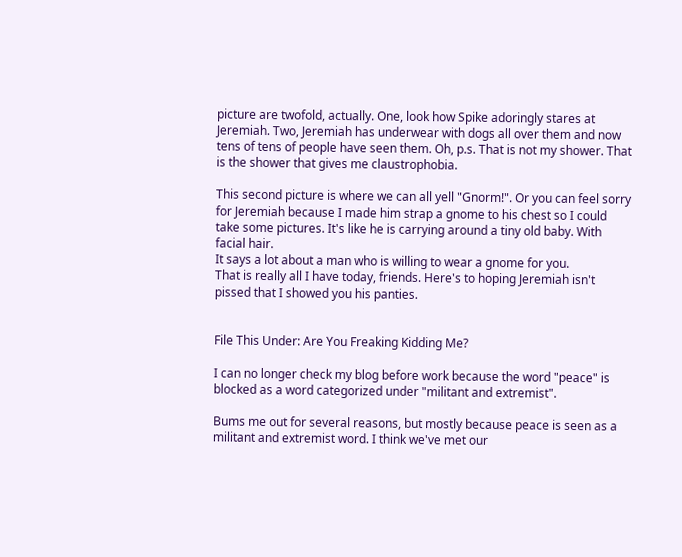picture are twofold, actually. One, look how Spike adoringly stares at Jeremiah. Two, Jeremiah has underwear with dogs all over them and now tens of tens of people have seen them. Oh, p.s. That is not my shower. That is the shower that gives me claustrophobia.

This second picture is where we can all yell "Gnorm!". Or you can feel sorry for Jeremiah because I made him strap a gnome to his chest so I could take some pictures. It's like he is carrying around a tiny old baby. With facial hair.
It says a lot about a man who is willing to wear a gnome for you.
That is really all I have today, friends. Here's to hoping Jeremiah isn't pissed that I showed you his panties.


File This Under: Are You Freaking Kidding Me?

I can no longer check my blog before work because the word "peace" is blocked as a word categorized under "militant and extremist".

Bums me out for several reasons, but mostly because peace is seen as a militant and extremist word. I think we've met our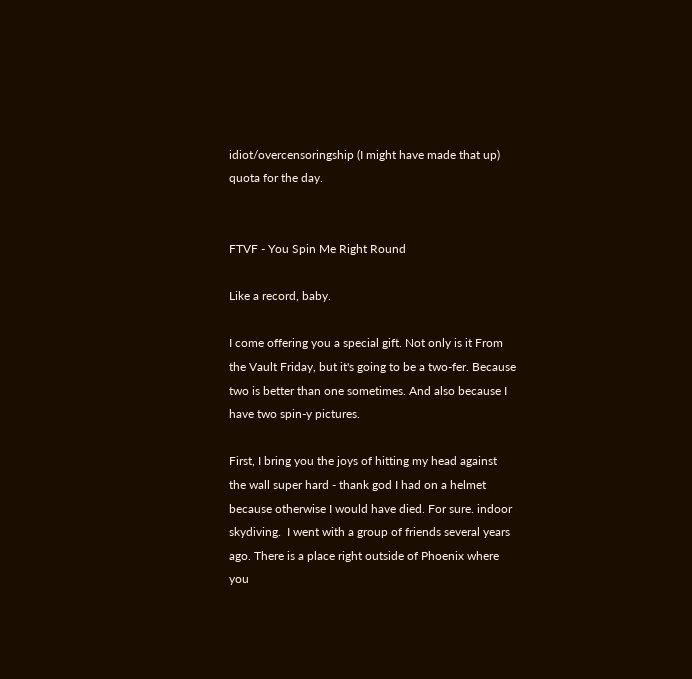idiot/overcensoringship (I might have made that up) quota for the day.


FTVF - You Spin Me Right Round

Like a record, baby.

I come offering you a special gift. Not only is it From the Vault Friday, but it's going to be a two-fer. Because two is better than one sometimes. And also because I have two spin-y pictures.

First, I bring you the joys of hitting my head against the wall super hard - thank god I had on a helmet because otherwise I would have died. For sure. indoor skydiving.  I went with a group of friends several years ago. There is a place right outside of Phoenix where you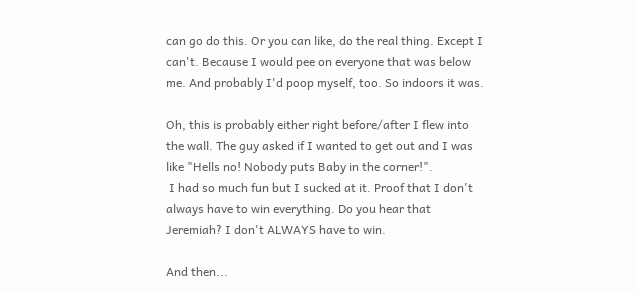can go do this. Or you can like, do the real thing. Except I can't. Because I would pee on everyone that was below me. And probably I'd poop myself, too. So indoors it was.

Oh, this is probably either right before/after I flew into the wall. The guy asked if I wanted to get out and I was like "Hells no! Nobody puts Baby in the corner!".
 I had so much fun but I sucked at it. Proof that I don't always have to win everything. Do you hear that Jeremiah? I don't ALWAYS have to win.

And then...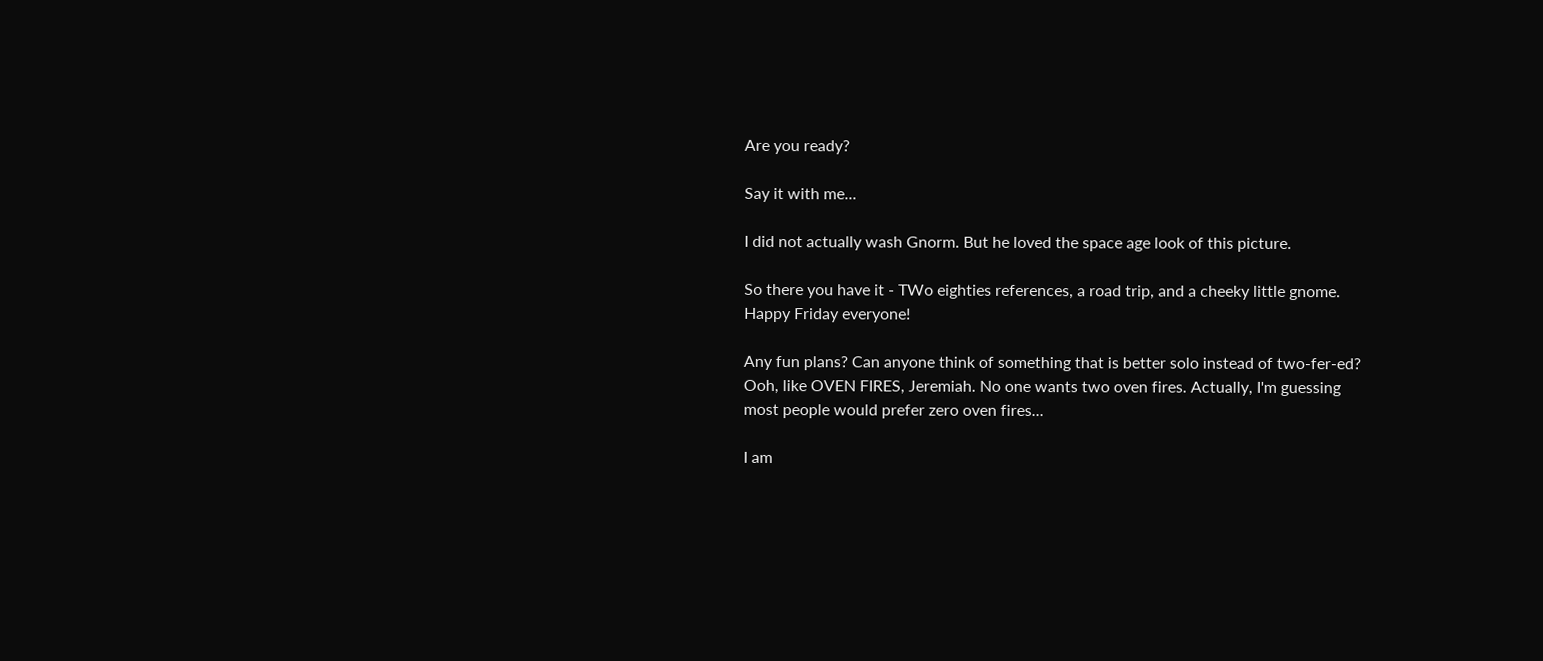Are you ready?

Say it with me...

I did not actually wash Gnorm. But he loved the space age look of this picture.

So there you have it - TWo eighties references, a road trip, and a cheeky little gnome. Happy Friday everyone!

Any fun plans? Can anyone think of something that is better solo instead of two-fer-ed? Ooh, like OVEN FIRES, Jeremiah. No one wants two oven fires. Actually, I'm guessing most people would prefer zero oven fires...

I am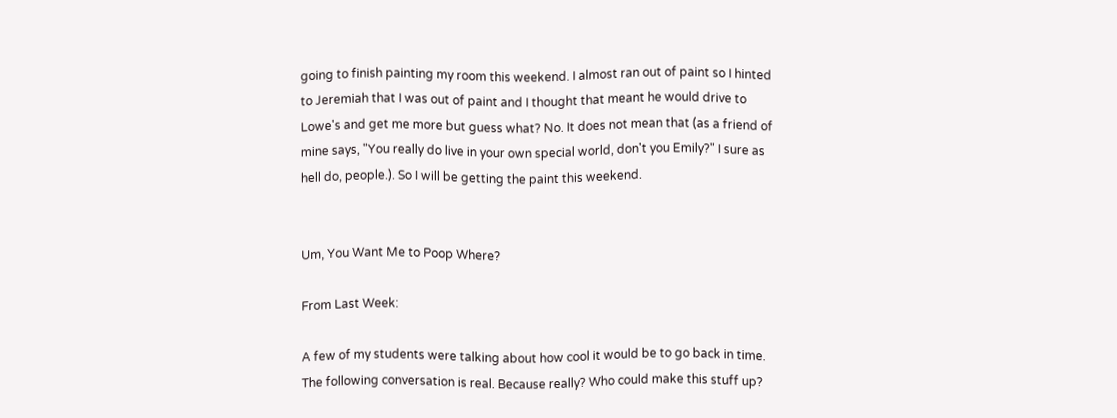going to finish painting my room this weekend. I almost ran out of paint so I hinted to Jeremiah that I was out of paint and I thought that meant he would drive to Lowe's and get me more but guess what? No. It does not mean that (as a friend of mine says, "You really do live in your own special world, don't you Emily?" I sure as hell do, people.). So I will be getting the paint this weekend.


Um, You Want Me to Poop Where?

From Last Week:

A few of my students were talking about how cool it would be to go back in time. The following conversation is real. Because really? Who could make this stuff up?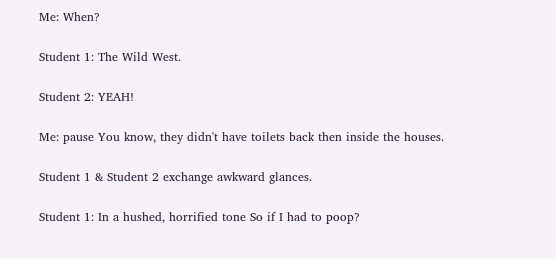Me: When?

Student 1: The Wild West.

Student 2: YEAH!

Me: pause You know, they didn't have toilets back then inside the houses.

Student 1 & Student 2 exchange awkward glances.

Student 1: In a hushed, horrified tone So if I had to poop?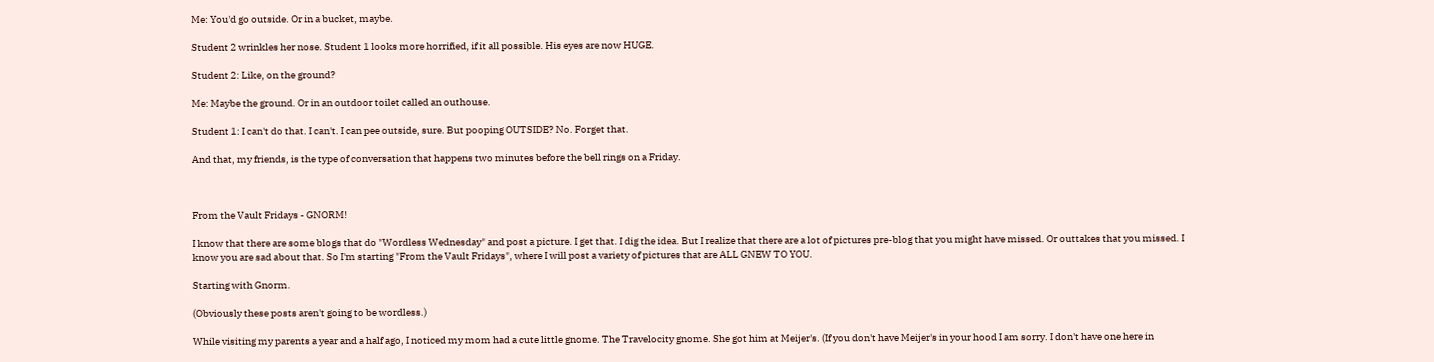Me: You'd go outside. Or in a bucket, maybe.

Student 2 wrinkles her nose. Student 1 looks more horrified, if it all possible. His eyes are now HUGE.

Student 2: Like, on the ground?

Me: Maybe the ground. Or in an outdoor toilet called an outhouse.

Student 1: I can't do that. I can't. I can pee outside, sure. But pooping OUTSIDE? No. Forget that.

And that, my friends, is the type of conversation that happens two minutes before the bell rings on a Friday.



From the Vault Fridays - GNORM!

I know that there are some blogs that do "Wordless Wednesday" and post a picture. I get that. I dig the idea. But I realize that there are a lot of pictures pre-blog that you might have missed. Or outtakes that you missed. I know you are sad about that. So I'm starting "From the Vault Fridays", where I will post a variety of pictures that are ALL GNEW TO YOU.

Starting with Gnorm.

(Obviously these posts aren't going to be wordless.)

While visiting my parents a year and a half ago, I noticed my mom had a cute little gnome. The Travelocity gnome. She got him at Meijer's. (If you don't have Meijer's in your hood I am sorry. I don't have one here in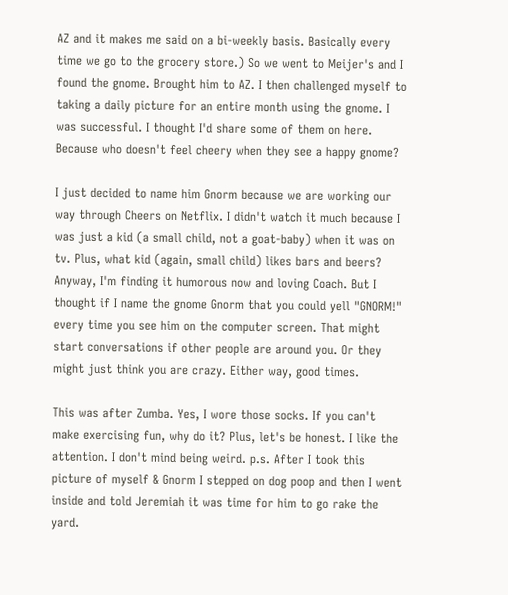AZ and it makes me said on a bi-weekly basis. Basically every time we go to the grocery store.) So we went to Meijer's and I found the gnome. Brought him to AZ. I then challenged myself to taking a daily picture for an entire month using the gnome. I was successful. I thought I'd share some of them on here. Because who doesn't feel cheery when they see a happy gnome?

I just decided to name him Gnorm because we are working our way through Cheers on Netflix. I didn't watch it much because I was just a kid (a small child, not a goat-baby) when it was on tv. Plus, what kid (again, small child) likes bars and beers? Anyway, I'm finding it humorous now and loving Coach. But I thought if I name the gnome Gnorm that you could yell "GNORM!" every time you see him on the computer screen. That might start conversations if other people are around you. Or they might just think you are crazy. Either way, good times.

This was after Zumba. Yes, I wore those socks. If you can't make exercising fun, why do it? Plus, let's be honest. I like the attention. I don't mind being weird. p.s. After I took this picture of myself & Gnorm I stepped on dog poop and then I went inside and told Jeremiah it was time for him to go rake the yard.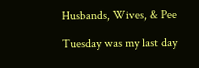Husbands, Wives, & Pee

Tuesday was my last day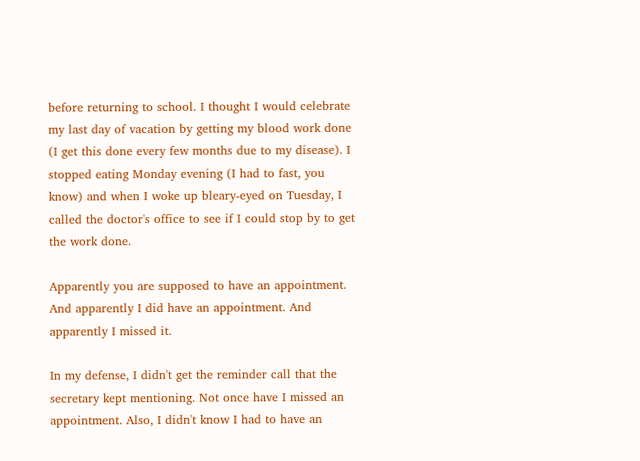before returning to school. I thought I would celebrate my last day of vacation by getting my blood work done (I get this done every few months due to my disease). I stopped eating Monday evening (I had to fast, you know) and when I woke up bleary-eyed on Tuesday, I called the doctor's office to see if I could stop by to get the work done.

Apparently you are supposed to have an appointment. And apparently I did have an appointment. And apparently I missed it.

In my defense, I didn't get the reminder call that the secretary kept mentioning. Not once have I missed an appointment. Also, I didn't know I had to have an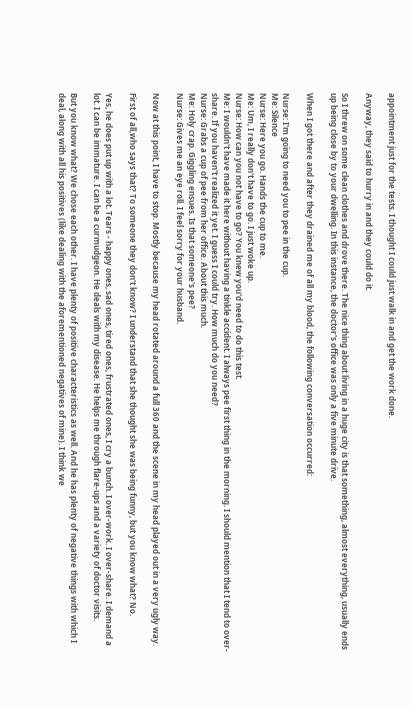appointment just for the tests. I thought I could just walk in and get the work done.

Anyway, they said to hurry in and they could do it.

So I threw on some clean clothes and drove there. The nice thing about living in a huge city is that something, almost everything, usually ends up being close by to your dwelling. In this instance, the doctor's office was only a five minute drive.

When I got there and after they drained me of all my blood, the following conversation occurred:

Nurse: I'm going to need you to pee in the cup.
Me: Silence
Nurse: Here you go. Hands the cup to me.
Me: Um, I really don't have to go. I just woke up.
Nurse: How can you not have to go? You knew you'd need to do this test.
Me: I wouldn't have made it here without having a tinkle accident. I always pee first thing in the morning. I should mention that I tend to over-share. If you haven't realized it yet. I guess I could try. How much do you need?
Nurse: Grabs a cup of pee from her office. About this much.
Me: Holy crap. Giggling ensues. Is that someone's pee?
Nurse: Gives me an eye roll. I feel sorry for your husband.

Now at this point, I have to stop. Mostly because my head rotated around a full 360 and the scene in my head played out in a very ugly way.

First of all,who says that? To someone they don't know? I understand that she thought she was being funny, but you know what? No.

Yes, he does put up with a lot. Tears - happy ones, sad ones, tired ones, frustrated ones, I cry a bunch. I over-work. I over-share. I demand a lot. I can be immature. I can be a curmudgeon. He deals with my disease. He helps me through flare-ups and a variety of doctor visits.

But you know what? We chose each other. I have plenty of positive characteristics as well. And he has plenty of negative things with which I deal, along with all his positives (like dealing with the aforementioned negatives of mine). I think we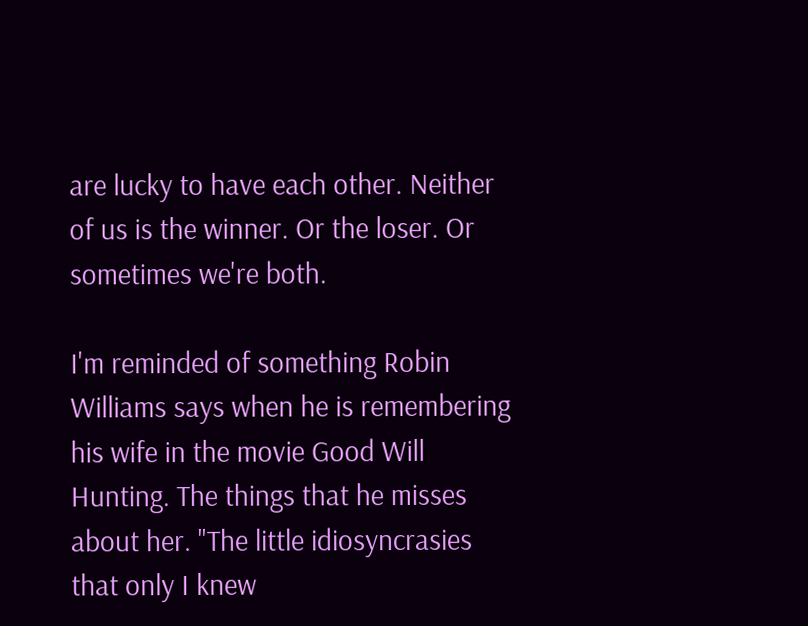are lucky to have each other. Neither of us is the winner. Or the loser. Or sometimes we're both.

I'm reminded of something Robin Williams says when he is remembering his wife in the movie Good Will Hunting. The things that he misses about her. "The little idiosyncrasies that only I knew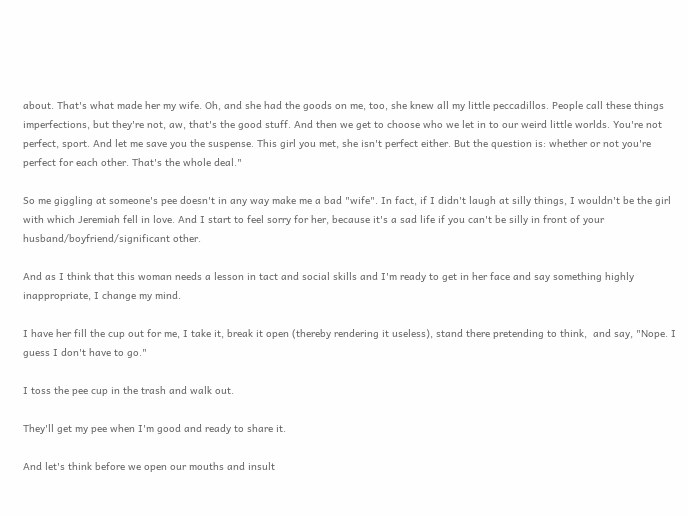about. That's what made her my wife. Oh, and she had the goods on me, too, she knew all my little peccadillos. People call these things imperfections, but they're not, aw, that's the good stuff. And then we get to choose who we let in to our weird little worlds. You're not perfect, sport. And let me save you the suspense. This girl you met, she isn't perfect either. But the question is: whether or not you're perfect for each other. That's the whole deal."

So me giggling at someone's pee doesn't in any way make me a bad "wife". In fact, if I didn't laugh at silly things, I wouldn't be the girl with which Jeremiah fell in love. And I start to feel sorry for her, because it's a sad life if you can't be silly in front of your husband/boyfriend/significant other.

And as I think that this woman needs a lesson in tact and social skills and I'm ready to get in her face and say something highly inappropriate, I change my mind.

I have her fill the cup out for me, I take it, break it open (thereby rendering it useless), stand there pretending to think,  and say, "Nope. I guess I don't have to go."

I toss the pee cup in the trash and walk out.

They'll get my pee when I'm good and ready to share it.

And let's think before we open our mouths and insult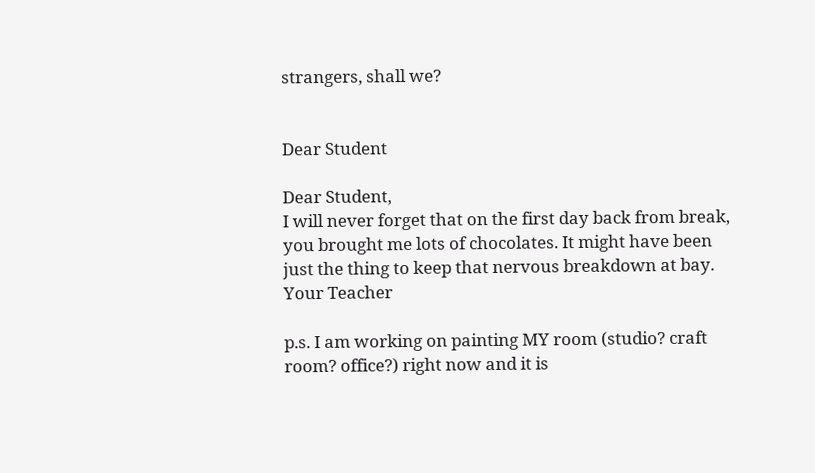strangers, shall we?


Dear Student

Dear Student,
I will never forget that on the first day back from break, you brought me lots of chocolates. It might have been just the thing to keep that nervous breakdown at bay.
Your Teacher

p.s. I am working on painting MY room (studio? craft room? office?) right now and it is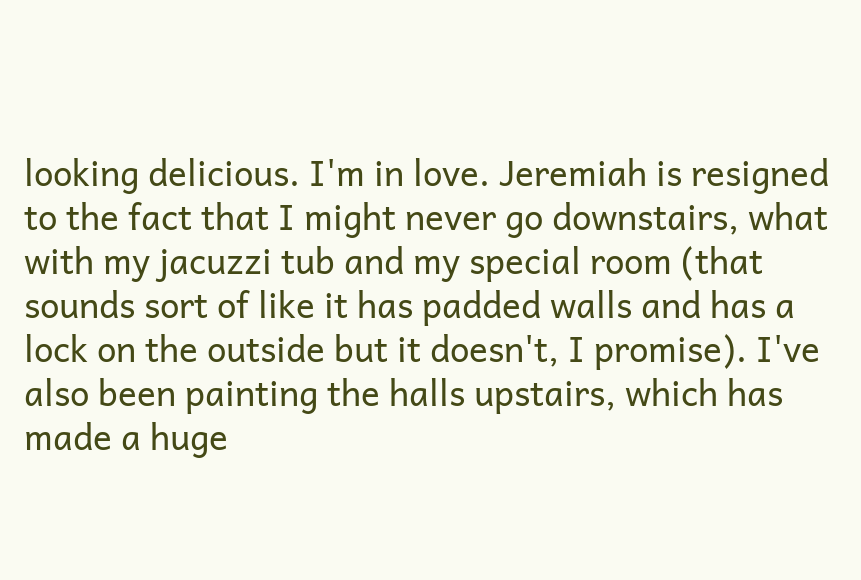looking delicious. I'm in love. Jeremiah is resigned to the fact that I might never go downstairs, what with my jacuzzi tub and my special room (that sounds sort of like it has padded walls and has a lock on the outside but it doesn't, I promise). I've also been painting the halls upstairs, which has made a huge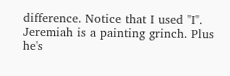difference. Notice that I used "I". Jeremiah is a painting grinch. Plus he's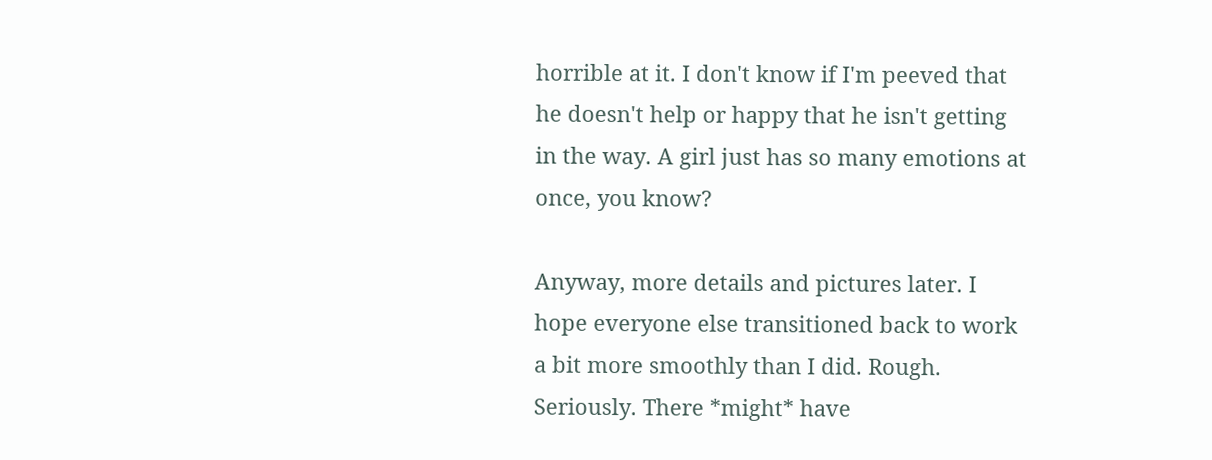horrible at it. I don't know if I'm peeved that he doesn't help or happy that he isn't getting in the way. A girl just has so many emotions at once, you know?

Anyway, more details and pictures later. I hope everyone else transitioned back to work a bit more smoothly than I did. Rough. Seriously. There *might* have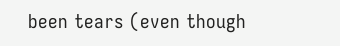been tears (even though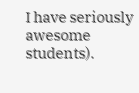I have seriously awesome students).